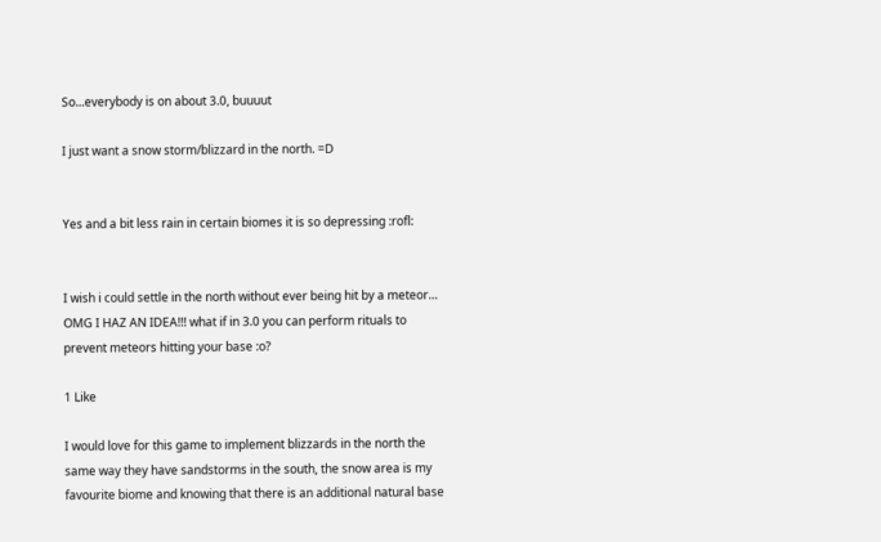So...everybody is on about 3.0, buuuut

I just want a snow storm/blizzard in the north. =D


Yes and a bit less rain in certain biomes it is so depressing :rofl:


I wish i could settle in the north without ever being hit by a meteor… OMG I HAZ AN IDEA!!! what if in 3.0 you can perform rituals to prevent meteors hitting your base :o?

1 Like

I would love for this game to implement blizzards in the north the same way they have sandstorms in the south, the snow area is my favourite biome and knowing that there is an additional natural base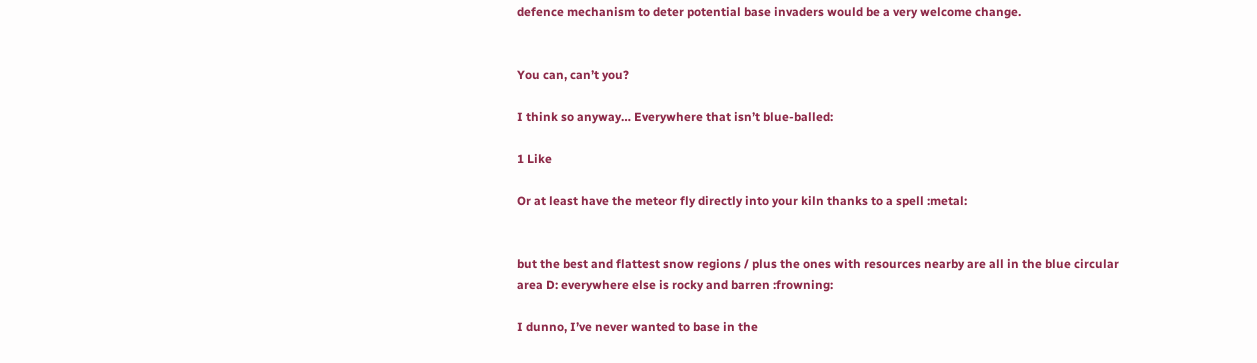defence mechanism to deter potential base invaders would be a very welcome change.


You can, can’t you?

I think so anyway… Everywhere that isn’t blue-balled:

1 Like

Or at least have the meteor fly directly into your kiln thanks to a spell :metal:


but the best and flattest snow regions / plus the ones with resources nearby are all in the blue circular area D: everywhere else is rocky and barren :frowning:

I dunno, I’ve never wanted to base in the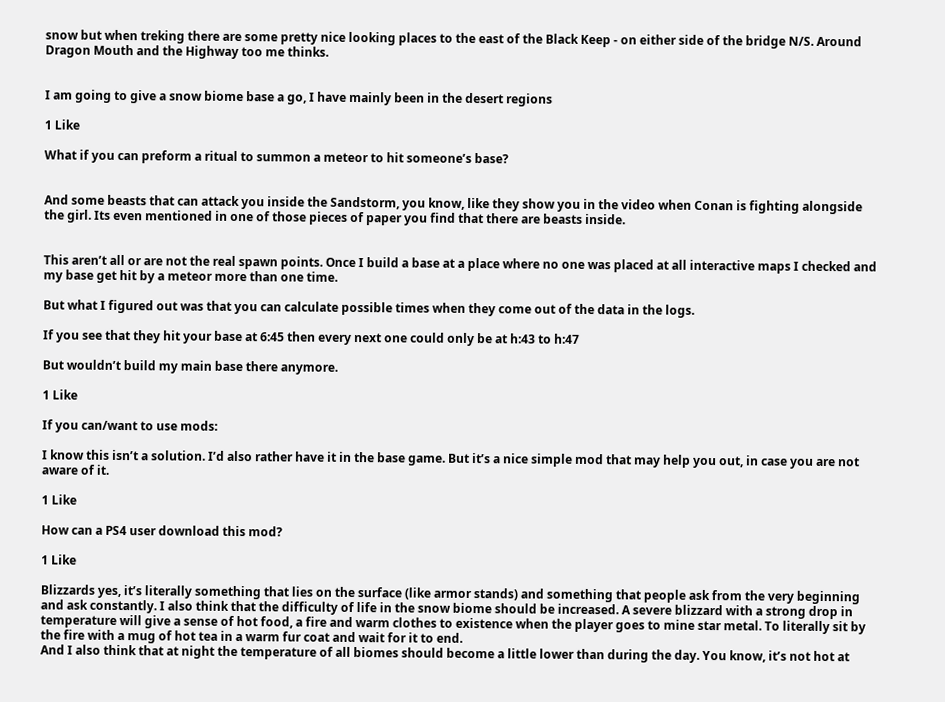snow but when treking there are some pretty nice looking places to the east of the Black Keep - on either side of the bridge N/S. Around Dragon Mouth and the Highway too me thinks.


I am going to give a snow biome base a go, I have mainly been in the desert regions

1 Like

What if you can preform a ritual to summon a meteor to hit someone’s base?


And some beasts that can attack you inside the Sandstorm, you know, like they show you in the video when Conan is fighting alongside the girl. Its even mentioned in one of those pieces of paper you find that there are beasts inside.


This aren’t all or are not the real spawn points. Once I build a base at a place where no one was placed at all interactive maps I checked and my base get hit by a meteor more than one time.

But what I figured out was that you can calculate possible times when they come out of the data in the logs.

If you see that they hit your base at 6:45 then every next one could only be at h:43 to h:47

But wouldn’t build my main base there anymore.

1 Like

If you can/want to use mods:

I know this isn’t a solution. I’d also rather have it in the base game. But it’s a nice simple mod that may help you out, in case you are not aware of it.

1 Like

How can a PS4 user download this mod?

1 Like

Blizzards yes, it’s literally something that lies on the surface (like armor stands) and something that people ask from the very beginning and ask constantly. I also think that the difficulty of life in the snow biome should be increased. A severe blizzard with a strong drop in temperature will give a sense of hot food, a fire and warm clothes to existence when the player goes to mine star metal. To literally sit by the fire with a mug of hot tea in a warm fur coat and wait for it to end.
And I also think that at night the temperature of all biomes should become a little lower than during the day. You know, it’s not hot at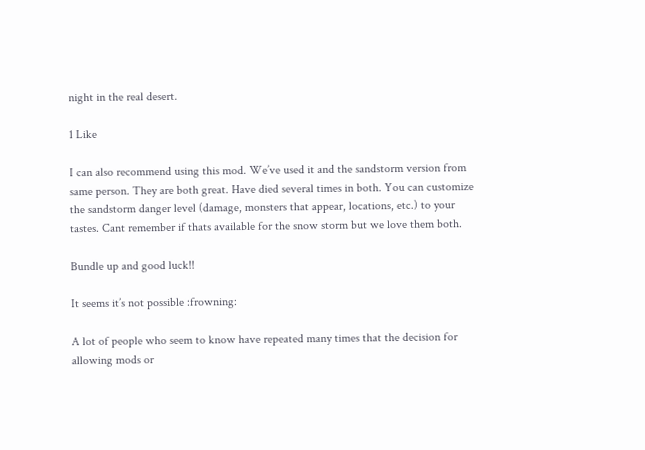night in the real desert.

1 Like

I can also recommend using this mod. We’ve used it and the sandstorm version from same person. They are both great. Have died several times in both. You can customize the sandstorm danger level (damage, monsters that appear, locations, etc.) to your tastes. Cant remember if thats available for the snow storm but we love them both.

Bundle up and good luck!!

It seems it’s not possible :frowning:

A lot of people who seem to know have repeated many times that the decision for allowing mods or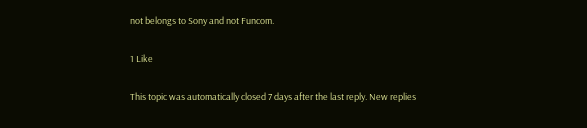not belongs to Sony and not Funcom.

1 Like

This topic was automatically closed 7 days after the last reply. New replies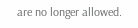are no longer allowed.